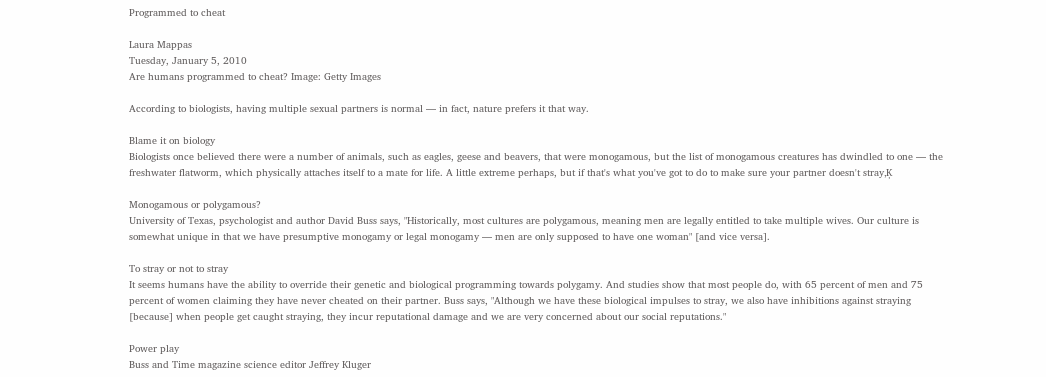Programmed to cheat

Laura Mappas
Tuesday, January 5, 2010
Are humans programmed to cheat? Image: Getty Images

According to biologists, having multiple sexual partners is normal — in fact, nature prefers it that way.

Blame it on biology
Biologists once believed there were a number of animals, such as eagles, geese and beavers, that were monogamous, but the list of monogamous creatures has dwindled to one — the freshwater flatworm, which physically attaches itself to a mate for life. A little extreme perhaps, but if that's what you've got to do to make sure your partner doesn't stray‚Ķ

Monogamous or polygamous?
University of Texas, psychologist and author David Buss says, "Historically, most cultures are polygamous, meaning men are legally entitled to take multiple wives. Our culture is somewhat unique in that we have presumptive monogamy or legal monogamy — men are only supposed to have one woman" [and vice versa].

To stray or not to stray
It seems humans have the ability to override their genetic and biological programming towards polygamy. And studies show that most people do, with 65 percent of men and 75 percent of women claiming they have never cheated on their partner. Buss says, "Although we have these biological impulses to stray, we also have inhibitions against straying [because] when people get caught straying, they incur reputational damage and we are very concerned about our social reputations."

Power play
Buss and Time magazine science editor Jeffrey Kluger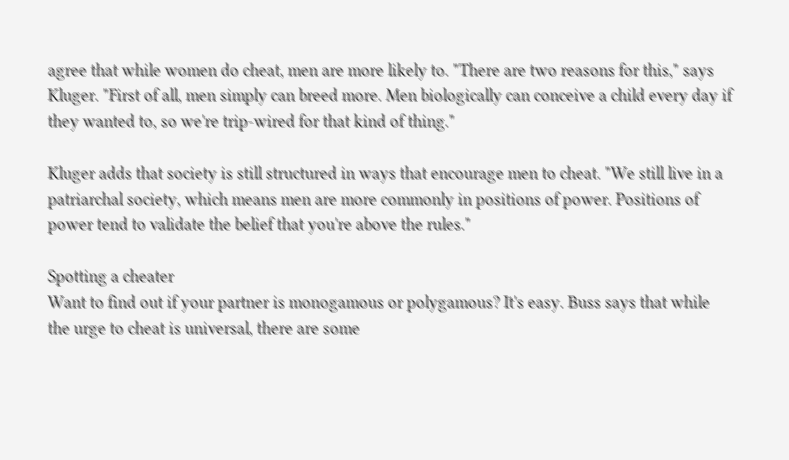agree that while women do cheat, men are more likely to. "There are two reasons for this," says Kluger. "First of all, men simply can breed more. Men biologically can conceive a child every day if they wanted to, so we're trip-wired for that kind of thing."

Kluger adds that society is still structured in ways that encourage men to cheat. "We still live in a patriarchal society, which means men are more commonly in positions of power. Positions of power tend to validate the belief that you're above the rules."

Spotting a cheater
Want to find out if your partner is monogamous or polygamous? It's easy. Buss says that while the urge to cheat is universal, there are some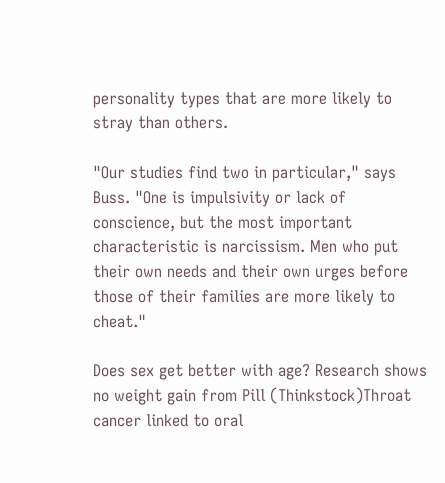personality types that are more likely to stray than others.

"Our studies find two in particular," says Buss. "One is impulsivity or lack of conscience, but the most important characteristic is narcissism. Men who put their own needs and their own urges before those of their families are more likely to cheat."

Does sex get better with age? Research shows no weight gain from Pill (Thinkstock)Throat cancer linked to oral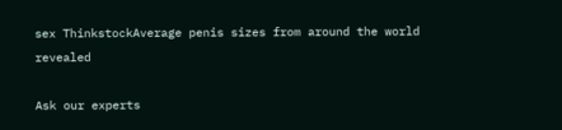sex ThinkstockAverage penis sizes from around the world revealed

Ask our experts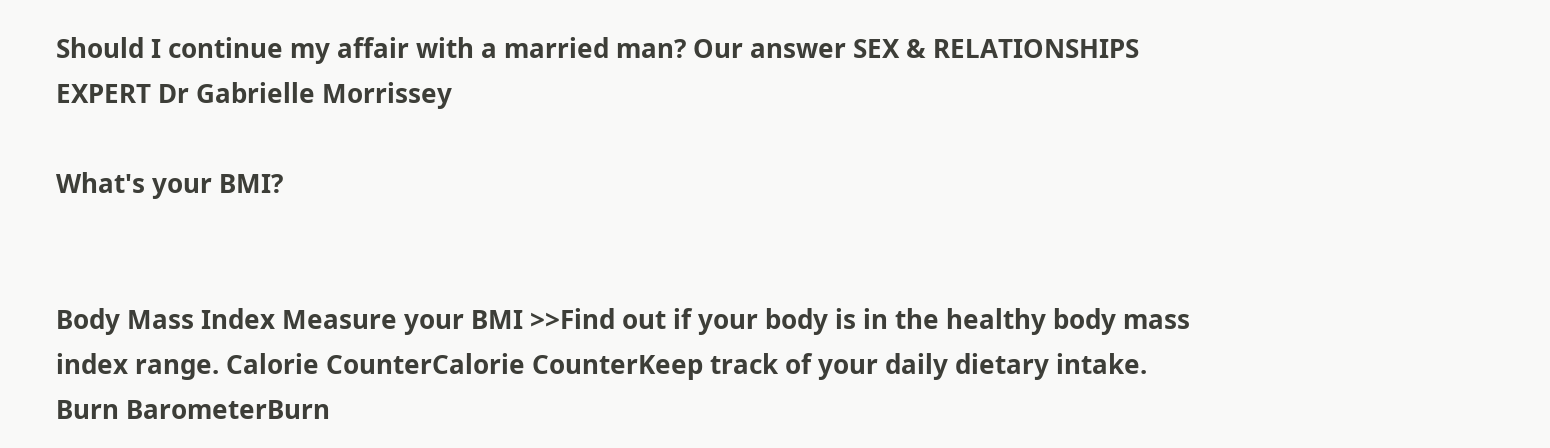Should I continue my affair with a married man? Our answer SEX & RELATIONSHIPS EXPERT Dr Gabrielle Morrissey

What's your BMI?


Body Mass Index Measure your BMI >>Find out if your body is in the healthy body mass index range. Calorie CounterCalorie CounterKeep track of your daily dietary intake. Burn BarometerBurn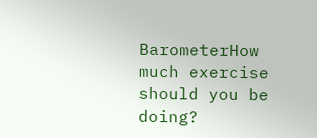BarometerHow much exercise should you be doing?